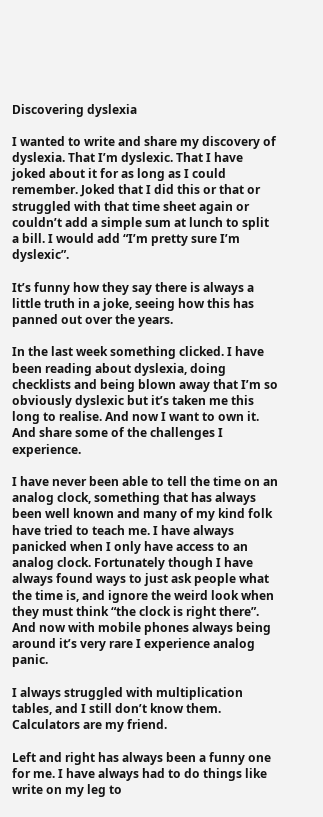Discovering dyslexia

I wanted to write and share my discovery of dyslexia. That I’m dyslexic. That I have joked about it for as long as I could remember. Joked that I did this or that or struggled with that time sheet again or couldn’t add a simple sum at lunch to split a bill. I would add “I’m pretty sure I’m dyslexic”.

It’s funny how they say there is always a little truth in a joke, seeing how this has panned out over the years.

In the last week something clicked. I have been reading about dyslexia, doing checklists and being blown away that I’m so obviously dyslexic but it’s taken me this long to realise. And now I want to own it. And share some of the challenges I experience.

I have never been able to tell the time on an analog clock, something that has always been well known and many of my kind folk have tried to teach me. I have always panicked when I only have access to an analog clock. Fortunately though I have always found ways to just ask people what the time is, and ignore the weird look when they must think “the clock is right there”. And now with mobile phones always being around it’s very rare I experience analog panic.

I always struggled with multiplication tables, and I still don’t know them. Calculators are my friend.

Left and right has always been a funny one for me. I have always had to do things like write on my leg to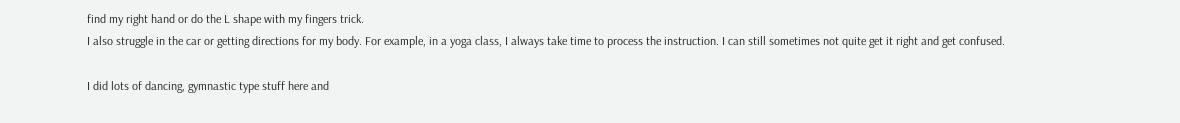find my right hand or do the L shape with my fingers trick.
I also struggle in the car or getting directions for my body. For example, in a yoga class, I always take time to process the instruction. I can still sometimes not quite get it right and get confused.

I did lots of dancing, gymnastic type stuff here and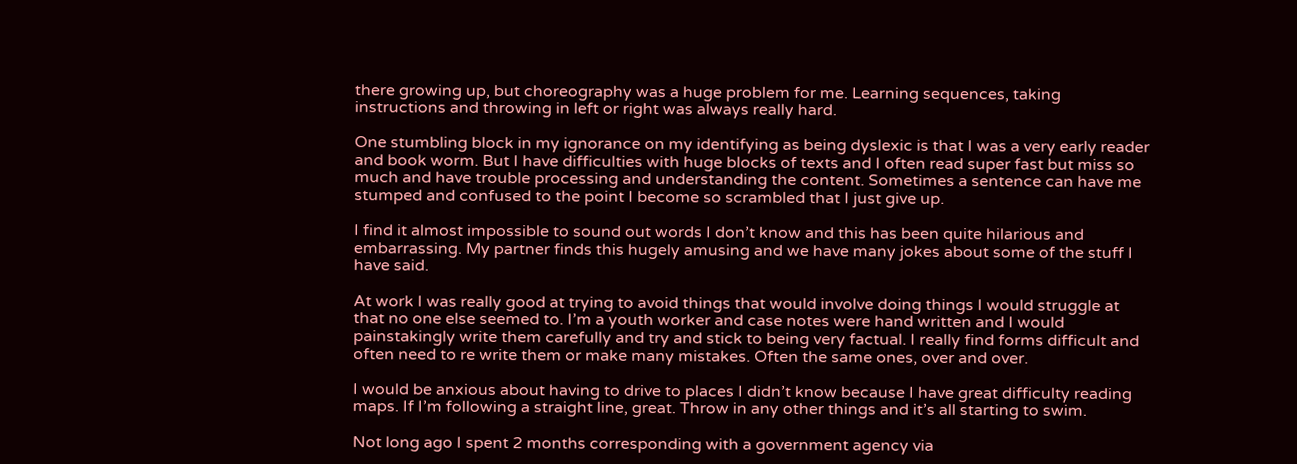there growing up, but choreography was a huge problem for me. Learning sequences, taking instructions and throwing in left or right was always really hard.

One stumbling block in my ignorance on my identifying as being dyslexic is that I was a very early reader and book worm. But I have difficulties with huge blocks of texts and I often read super fast but miss so much and have trouble processing and understanding the content. Sometimes a sentence can have me stumped and confused to the point I become so scrambled that I just give up.

I find it almost impossible to sound out words I don’t know and this has been quite hilarious and embarrassing. My partner finds this hugely amusing and we have many jokes about some of the stuff I have said.

At work I was really good at trying to avoid things that would involve doing things I would struggle at that no one else seemed to. I’m a youth worker and case notes were hand written and I would painstakingly write them carefully and try and stick to being very factual. I really find forms difficult and often need to re write them or make many mistakes. Often the same ones, over and over.

I would be anxious about having to drive to places I didn’t know because I have great difficulty reading maps. If I’m following a straight line, great. Throw in any other things and it’s all starting to swim.

Not long ago I spent 2 months corresponding with a government agency via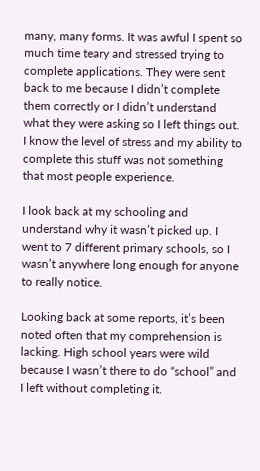many, many forms. It was awful I spent so much time teary and stressed trying to complete applications. They were sent back to me because I didn’t complete them correctly or I didn’t understand what they were asking so I left things out. I know the level of stress and my ability to complete this stuff was not something that most people experience.

I look back at my schooling and understand why it wasn’t picked up. I went to 7 different primary schools, so I wasn’t anywhere long enough for anyone to really notice.

Looking back at some reports, it’s been noted often that my comprehension is lacking. High school years were wild because I wasn’t there to do “school” and I left without completing it.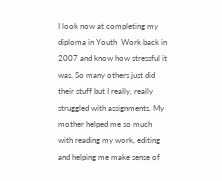I look now at completing my diploma in Youth  Work back in 2007 and know how stressful it was. So many others just did their stuff but I really, really struggled with assignments. My mother helped me so much with reading my work, editing and helping me make sense of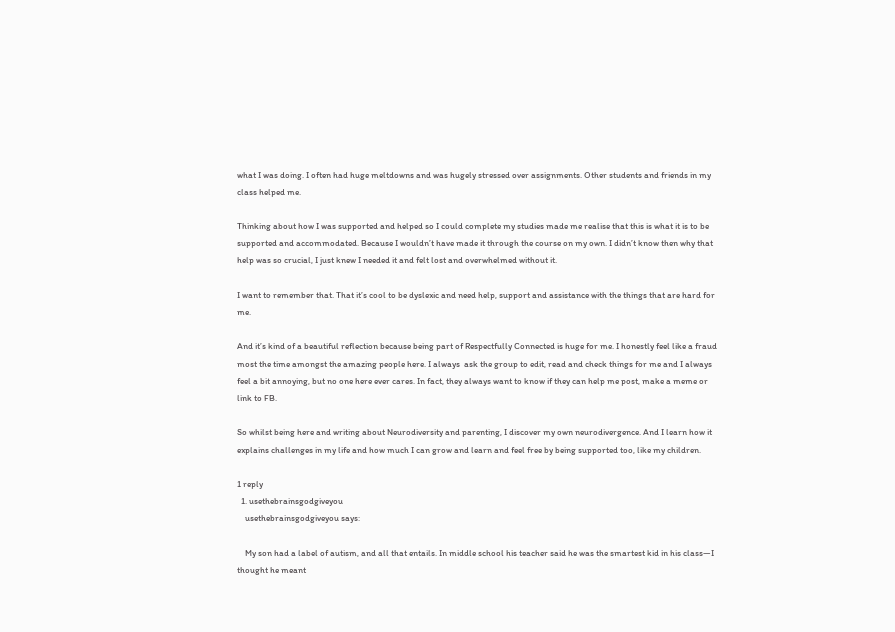what I was doing. I often had huge meltdowns and was hugely stressed over assignments. Other students and friends in my class helped me.

Thinking about how I was supported and helped so I could complete my studies made me realise that this is what it is to be supported and accommodated. Because I wouldn’t have made it through the course on my own. I didn’t know then why that help was so crucial, I just knew I needed it and felt lost and overwhelmed without it.

I want to remember that. That it’s cool to be dyslexic and need help, support and assistance with the things that are hard for me.

And it’s kind of a beautiful reflection because being part of Respectfully Connected is huge for me. I honestly feel like a fraud most the time amongst the amazing people here. I always  ask the group to edit, read and check things for me and I always feel a bit annoying, but no one here ever cares. In fact, they always want to know if they can help me post, make a meme or link to FB.

So whilst being here and writing about Neurodiversity and parenting, I discover my own neurodivergence. And I learn how it explains challenges in my life and how much I can grow and learn and feel free by being supported too, like my children.

1 reply
  1. usethebrainsgodgiveyou
    usethebrainsgodgiveyou says:

    My son had a label of autism, and all that entails. In middle school his teacher said he was the smartest kid in his class—I thought he meant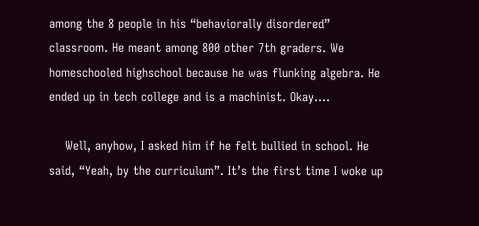among the 8 people in his “behaviorally disordered” classroom. He meant among 800 other 7th graders. We homeschooled highschool because he was flunking algebra. He ended up in tech college and is a machinist. Okay….

    Well, anyhow, I asked him if he felt bullied in school. He said, “Yeah, by the curriculum”. It’s the first time I woke up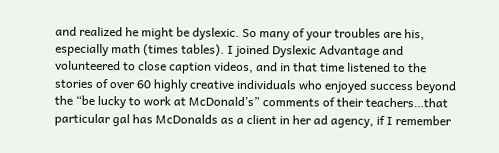and realized he might be dyslexic. So many of your troubles are his, especially math (times tables). I joined Dyslexic Advantage and volunteered to close caption videos, and in that time listened to the stories of over 60 highly creative individuals who enjoyed success beyond the “be lucky to work at McDonald’s” comments of their teachers…that particular gal has McDonalds as a client in her ad agency, if I remember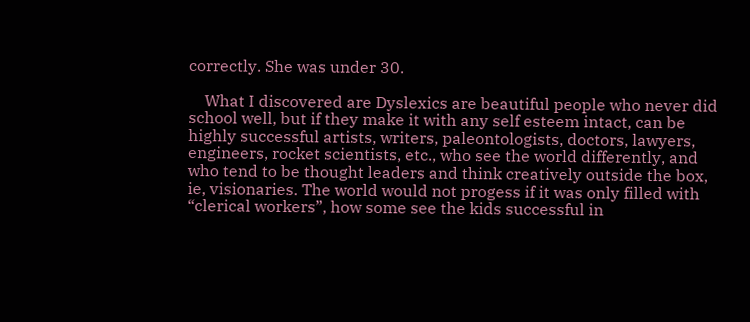correctly. She was under 30.

    What I discovered are Dyslexics are beautiful people who never did school well, but if they make it with any self esteem intact, can be highly successful artists, writers, paleontologists, doctors, lawyers, engineers, rocket scientists, etc., who see the world differently, and who tend to be thought leaders and think creatively outside the box, ie, visionaries. The world would not progess if it was only filled with “clerical workers”, how some see the kids successful in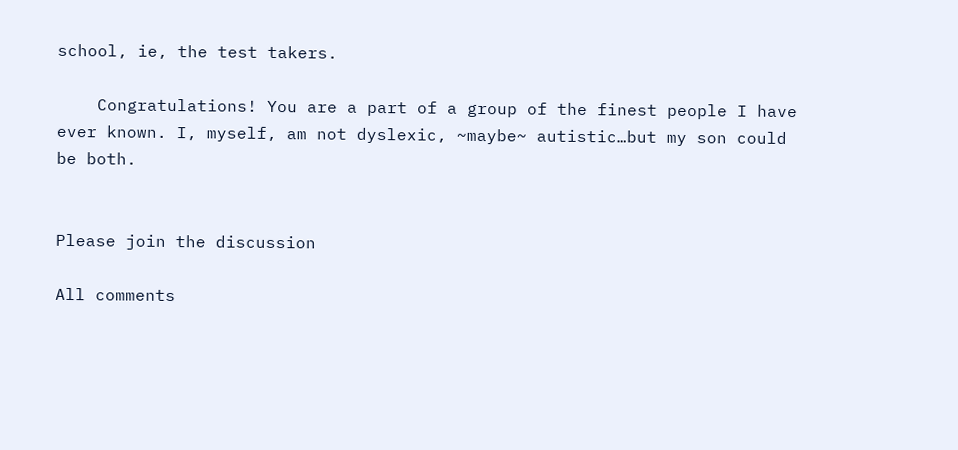school, ie, the test takers.

    Congratulations! You are a part of a group of the finest people I have ever known. I, myself, am not dyslexic, ~maybe~ autistic…but my son could be both.


Please join the discussion

All comments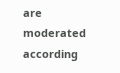are moderated according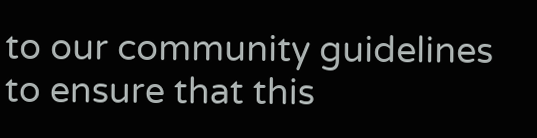to our community guidelines to ensure that this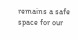remains a safe space for our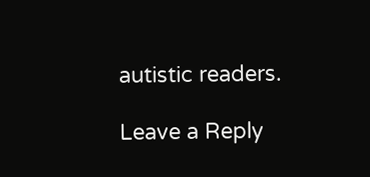autistic readers.

Leave a Reply